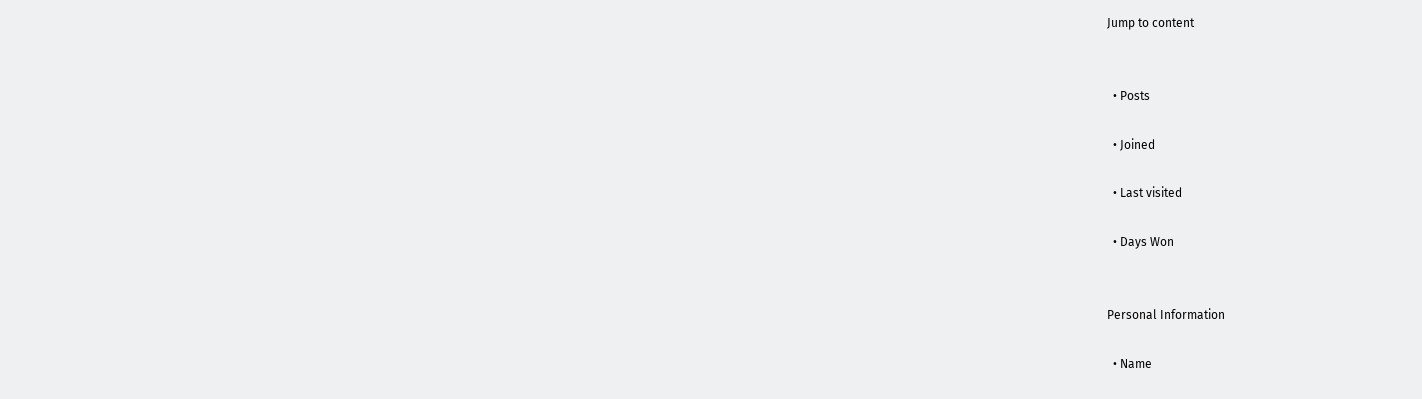Jump to content


  • Posts

  • Joined

  • Last visited

  • Days Won


Personal Information

  • Name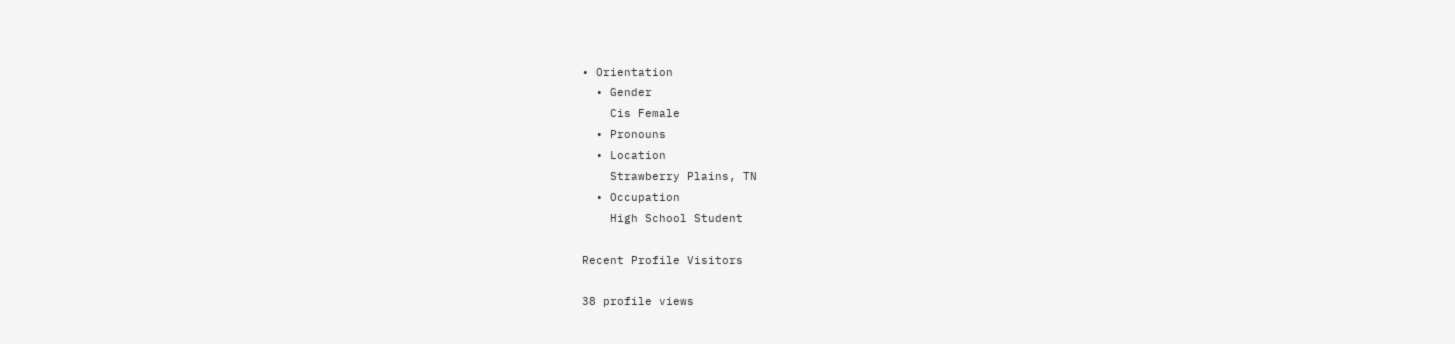• Orientation
  • Gender
    Cis Female
  • Pronouns
  • Location
    Strawberry Plains, TN
  • Occupation
    High School Student

Recent Profile Visitors

38 profile views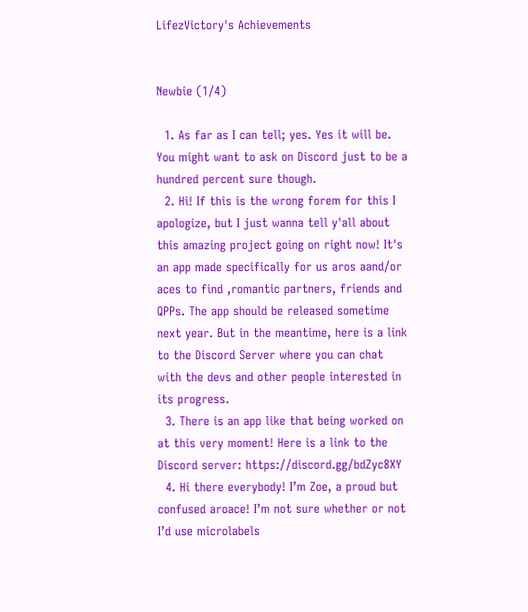LifezVictory's Achievements


Newbie (1/4)

  1. As far as I can tell; yes. Yes it will be. You might want to ask on Discord just to be a hundred percent sure though.
  2. Hi! If this is the wrong forem for this I apologize, but I just wanna tell y'all about this amazing project going on right now! It's an app made specifically for us aros aand/or aces to find ,romantic partners, friends and QPPs. The app should be released sometime next year. But in the meantime, here is a link to the Discord Server where you can chat with the devs and other people interested in its progress.
  3. There is an app like that being worked on at this very moment! Here is a link to the Discord server: https://discord.gg/bdZyc8XY
  4. Hi there everybody! I’m Zoe, a proud but confused aroace! I’m not sure whether or not I’d use microlabels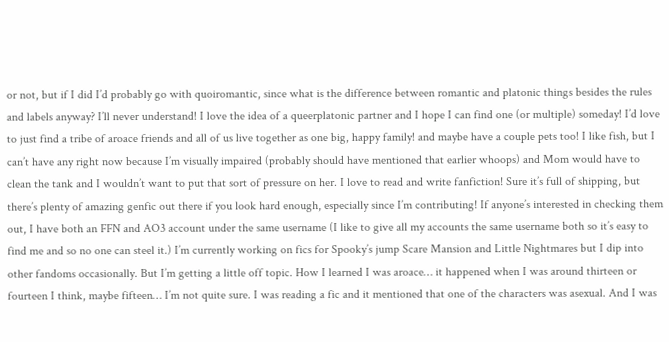or not, but if I did I’d probably go with quoiromantic, since what is the difference between romantic and platonic things besides the rules and labels anyway? I’ll never understand! I love the idea of a queerplatonic partner and I hope I can find one (or multiple) someday! I’d love to just find a tribe of aroace friends and all of us live together as one big, happy family! and maybe have a couple pets too! I like fish, but I can’t have any right now because I’m visually impaired (probably should have mentioned that earlier whoops) and Mom would have to clean the tank and I wouldn’t want to put that sort of pressure on her. I love to read and write fanfiction! Sure it’s full of shipping, but there’s plenty of amazing genfic out there if you look hard enough, especially since I’m contributing! If anyone’s interested in checking them out, I have both an FFN and AO3 account under the same username (I like to give all my accounts the same username both so it’s easy to find me and so no one can steel it.) I’m currently working on fics for Spooky’s jump Scare Mansion and Little Nightmares but I dip into other fandoms occasionally. But I’m getting a little off topic. How I learned I was aroace… it happened when I was around thirteen or fourteen I think, maybe fifteen… I’m not quite sure. I was reading a fic and it mentioned that one of the characters was asexual. And I was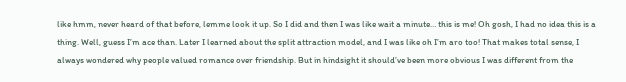like hmm, never heard of that before, lemme look it up. So I did and then I was like wait a minute… this is me! Oh gosh, I had no idea this is a thing. Well, guess I’m ace than. Later I learned about the split attraction model, and I was like oh I’m aro too! That makes total sense, I always wondered why people valued romance over friendship. But in hindsight it should’ve been more obvious I was different from the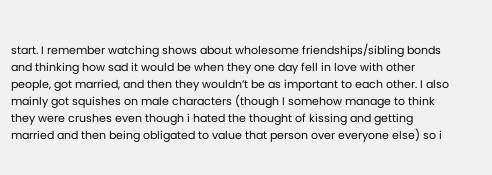start. I remember watching shows about wholesome friendships/sibling bonds and thinking how sad it would be when they one day fell in love with other people, got married, and then they wouldn’t be as important to each other. I also mainly got squishes on male characters (though I somehow manage to think they were crushes even though i hated the thought of kissing and getting married and then being obligated to value that person over everyone else) so i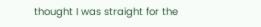thought I was straight for the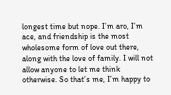longest time but nope. I’m aro, I’m ace, and friendship is the most wholesome form of love out there, along with the love of family. I will not allow anyone to let me think otherwise. So that’s me, I’m happy to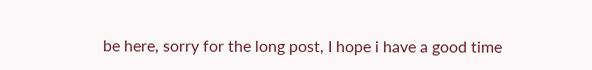be here, sorry for the long post, I hope i have a good time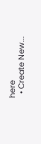here
  • Create New...